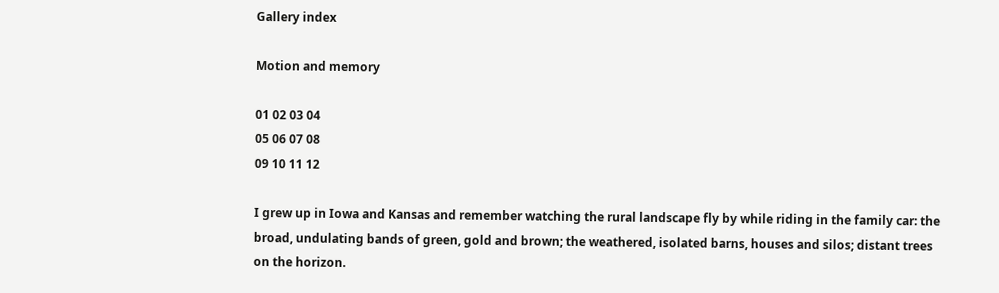Gallery index

Motion and memory

01 02 03 04
05 06 07 08
09 10 11 12

I grew up in Iowa and Kansas and remember watching the rural landscape fly by while riding in the family car: the broad, undulating bands of green, gold and brown; the weathered, isolated barns, houses and silos; distant trees on the horizon.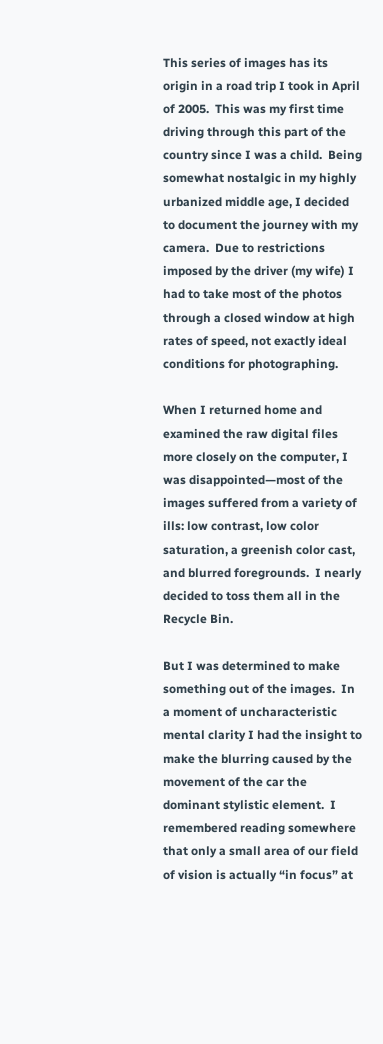This series of images has its origin in a road trip I took in April of 2005.  This was my first time driving through this part of the country since I was a child.  Being somewhat nostalgic in my highly urbanized middle age, I decided to document the journey with my camera.  Due to restrictions imposed by the driver (my wife) I had to take most of the photos through a closed window at high rates of speed, not exactly ideal conditions for photographing.

When I returned home and examined the raw digital files more closely on the computer, I was disappointed—most of the images suffered from a variety of ills: low contrast, low color saturation, a greenish color cast, and blurred foregrounds.  I nearly decided to toss them all in the Recycle Bin.

But I was determined to make something out of the images.  In a moment of uncharacteristic mental clarity I had the insight to make the blurring caused by the movement of the car the dominant stylistic element.  I remembered reading somewhere that only a small area of our field of vision is actually “in focus” at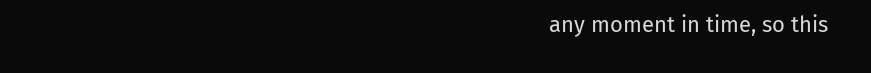any moment in time, so this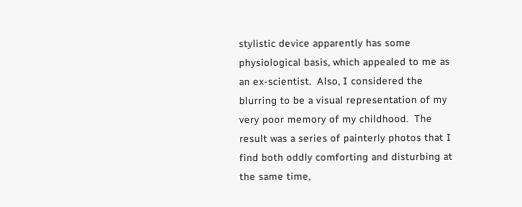stylistic device apparently has some physiological basis, which appealed to me as an ex-scientist.  Also, I considered the blurring to be a visual representation of my very poor memory of my childhood.  The result was a series of painterly photos that I find both oddly comforting and disturbing at the same time,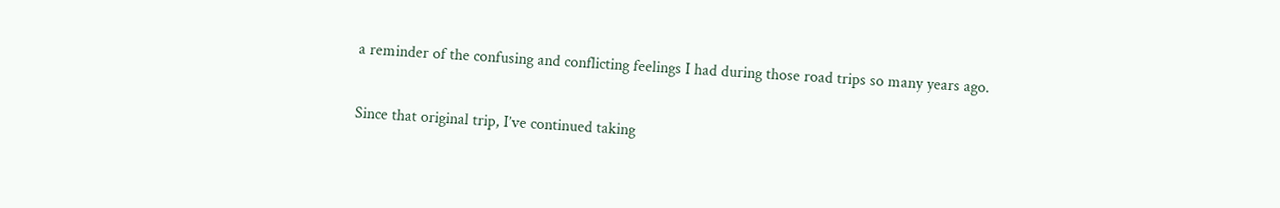a reminder of the confusing and conflicting feelings I had during those road trips so many years ago.

Since that original trip, I’ve continued taking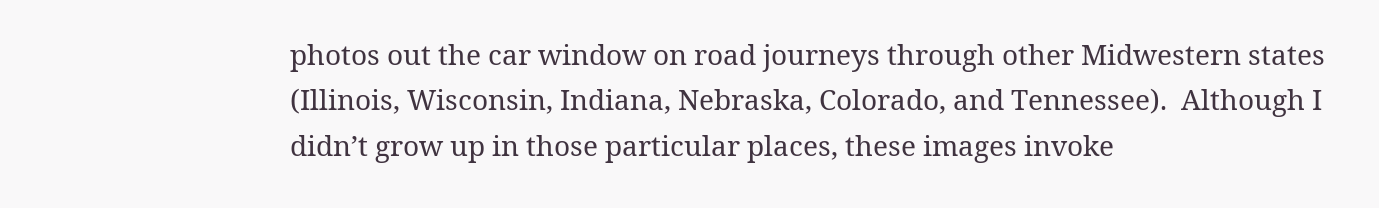photos out the car window on road journeys through other Midwestern states (Illinois, Wisconsin, Indiana, Nebraska, Colorado, and Tennessee).  Although I didn’t grow up in those particular places, these images invoke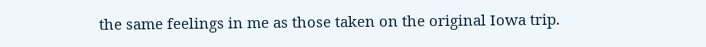the same feelings in me as those taken on the original Iowa trip.